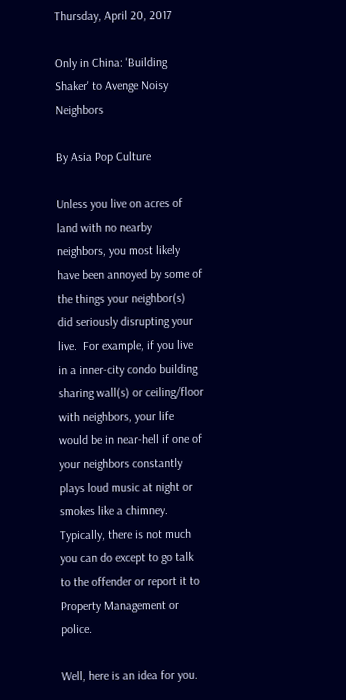Thursday, April 20, 2017

Only in China: 'Building Shaker' to Avenge Noisy Neighbors

By Asia Pop Culture

Unless you live on acres of land with no nearby neighbors, you most likely have been annoyed by some of the things your neighbor(s) did seriously disrupting your live.  For example, if you live in a inner-city condo building sharing wall(s) or ceiling/floor with neighbors, your life would be in near-hell if one of your neighbors constantly plays loud music at night or smokes like a chimney. Typically, there is not much you can do except to go talk to the offender or report it to Property Management or police.

Well, here is an idea for you.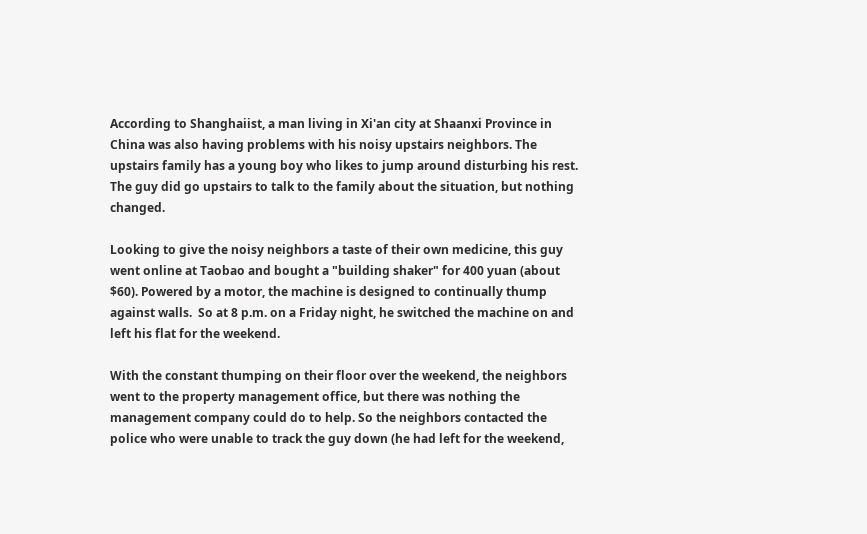According to Shanghaiist, a man living in Xi'an city at Shaanxi Province in China was also having problems with his noisy upstairs neighbors. The upstairs family has a young boy who likes to jump around disturbing his rest. The guy did go upstairs to talk to the family about the situation, but nothing changed.

Looking to give the noisy neighbors a taste of their own medicine, this guy went online at Taobao and bought a "building shaker" for 400 yuan (about $60). Powered by a motor, the machine is designed to continually thump against walls.  So at 8 p.m. on a Friday night, he switched the machine on and left his flat for the weekend.

With the constant thumping on their floor over the weekend, the neighbors went to the property management office, but there was nothing the management company could do to help. So the neighbors contacted the police who were unable to track the guy down (he had left for the weekend,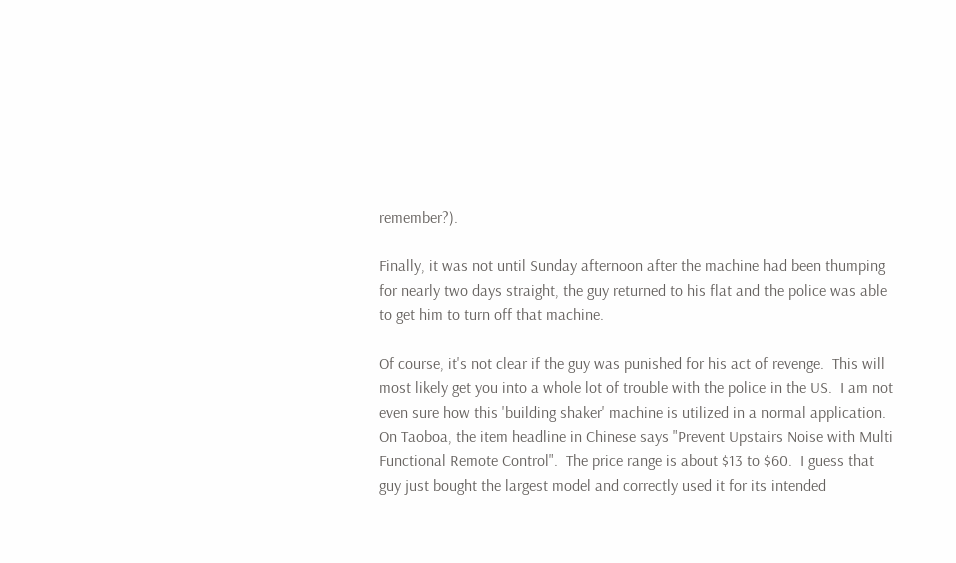remember?).

Finally, it was not until Sunday afternoon after the machine had been thumping for nearly two days straight, the guy returned to his flat and the police was able to get him to turn off that machine.

Of course, it's not clear if the guy was punished for his act of revenge.  This will most likely get you into a whole lot of trouble with the police in the US.  I am not even sure how this 'building shaker' machine is utilized in a normal application.  On Taoboa, the item headline in Chinese says "Prevent Upstairs Noise with Multi Functional Remote Control".  The price range is about $13 to $60.  I guess that guy just bought the largest model and correctly used it for its intended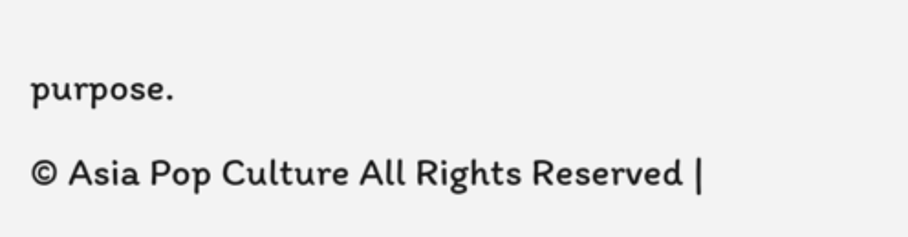purpose.

© Asia Pop Culture All Rights Reserved |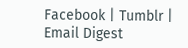Facebook | Tumblr | Email Digest